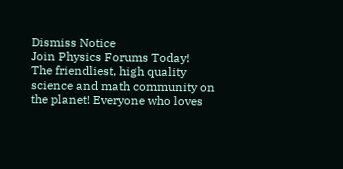Dismiss Notice
Join Physics Forums Today!
The friendliest, high quality science and math community on the planet! Everyone who loves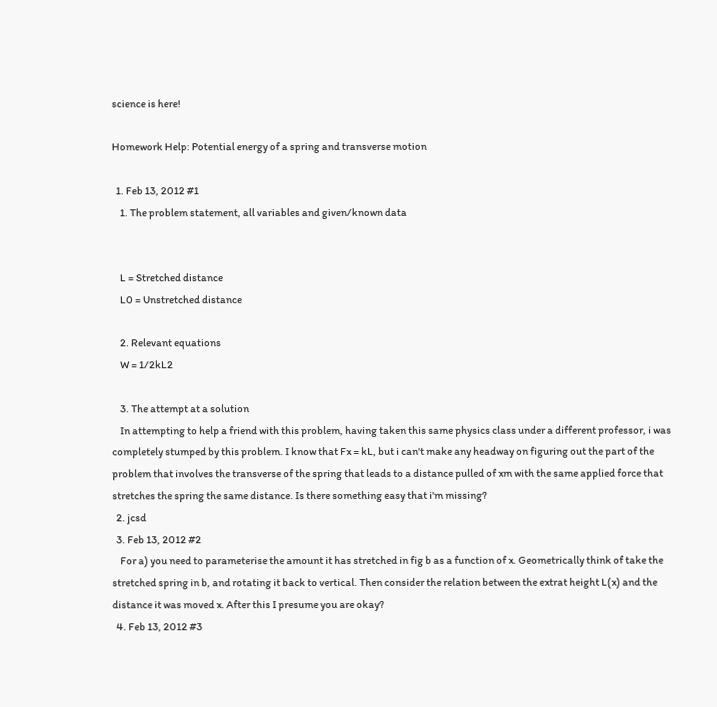science is here!

Homework Help: Potential energy of a spring and transverse motion

  1. Feb 13, 2012 #1
    1. The problem statement, all variables and given/known data


    L = Stretched distance
    L0 = Unstretched distance

    2. Relevant equations
    W = 1/2kL2

    3. The attempt at a solution
    In attempting to help a friend with this problem, having taken this same physics class under a different professor, i was completely stumped by this problem. I know that Fx = kL, but i can't make any headway on figuring out the part of the problem that involves the transverse of the spring that leads to a distance pulled of xm with the same applied force that stretches the spring the same distance. Is there something easy that i'm missing?
  2. jcsd
  3. Feb 13, 2012 #2
    For a) you need to parameterise the amount it has stretched in fig b as a function of x. Geometrically think of take the stretched spring in b, and rotating it back to vertical. Then consider the relation between the extrat height L(x) and the distance it was moved x. After this I presume you are okay?
  4. Feb 13, 2012 #3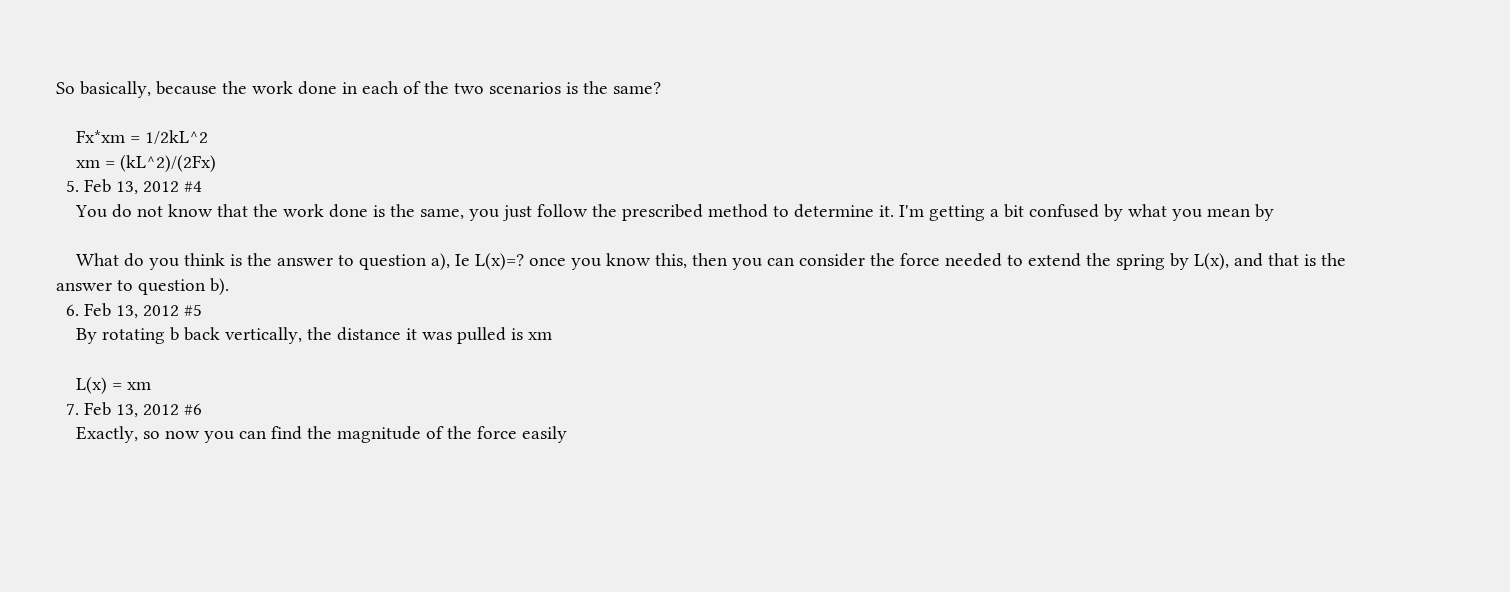So basically, because the work done in each of the two scenarios is the same?

    Fx*xm = 1/2kL^2
    xm = (kL^2)/(2Fx)
  5. Feb 13, 2012 #4
    You do not know that the work done is the same, you just follow the prescribed method to determine it. I'm getting a bit confused by what you mean by

    What do you think is the answer to question a), Ie L(x)=? once you know this, then you can consider the force needed to extend the spring by L(x), and that is the answer to question b).
  6. Feb 13, 2012 #5
    By rotating b back vertically, the distance it was pulled is xm

    L(x) = xm
  7. Feb 13, 2012 #6
    Exactly, so now you can find the magnitude of the force easily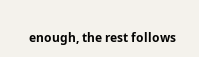enough, the rest follows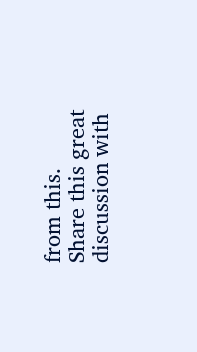from this.
Share this great discussion with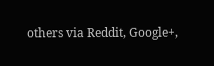others via Reddit, Google+,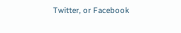Twitter, or Facebook